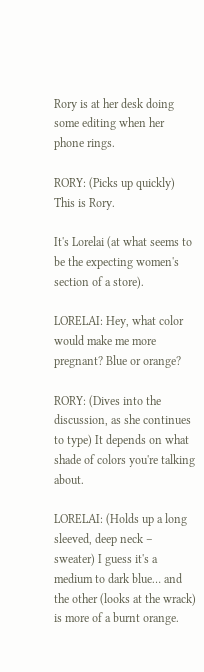Rory is at her desk doing some editing when her phone rings.

RORY: (Picks up quickly) This is Rory.

It's Lorelai (at what seems to be the expecting women's section of a store).

LORELAI: Hey, what color would make me more pregnant? Blue or orange?

RORY: (Dives into the discussion, as she continues to type) It depends on what shade of colors you're talking about.

LORELAI: (Holds up a long sleeved, deep neck – sweater) I guess it's a medium to dark blue… and the other (looks at the wrack) is more of a burnt orange.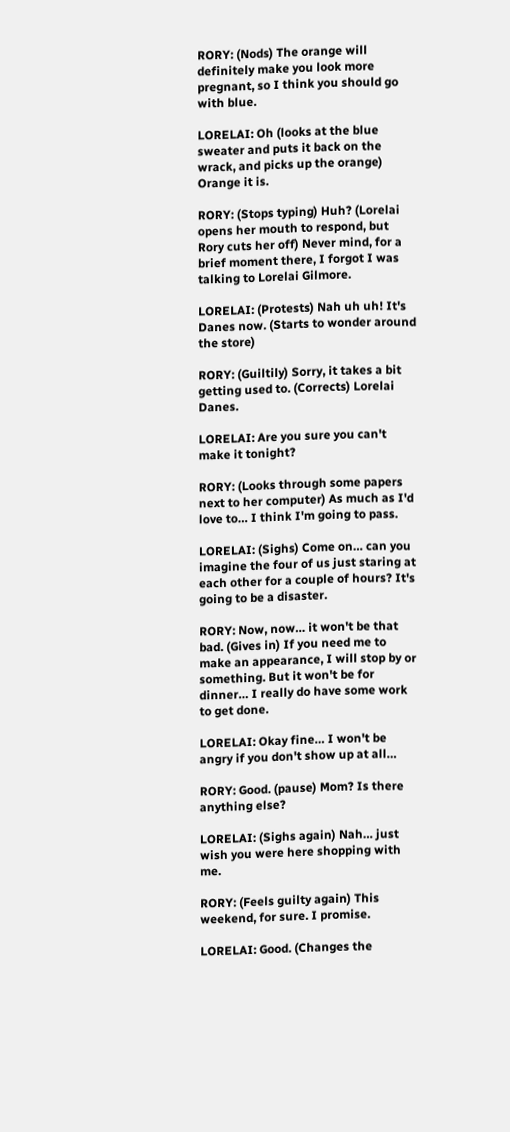RORY: (Nods) The orange will definitely make you look more pregnant, so I think you should go with blue.

LORELAI: Oh (looks at the blue sweater and puts it back on the wrack, and picks up the orange) Orange it is.

RORY: (Stops typing) Huh? (Lorelai opens her mouth to respond, but Rory cuts her off) Never mind, for a brief moment there, I forgot I was talking to Lorelai Gilmore.

LORELAI: (Protests) Nah uh uh! It's Danes now. (Starts to wonder around the store)

RORY: (Guiltily) Sorry, it takes a bit getting used to. (Corrects) Lorelai Danes.

LORELAI: Are you sure you can't make it tonight?

RORY: (Looks through some papers next to her computer) As much as I'd love to… I think I'm going to pass.

LORELAI: (Sighs) Come on… can you imagine the four of us just staring at each other for a couple of hours? It's going to be a disaster.

RORY: Now, now… it won't be that bad. (Gives in) If you need me to make an appearance, I will stop by or something. But it won't be for dinner… I really do have some work to get done.

LORELAI: Okay fine… I won't be angry if you don't show up at all…

RORY: Good. (pause) Mom? Is there anything else?

LORELAI: (Sighs again) Nah… just wish you were here shopping with me.

RORY: (Feels guilty again) This weekend, for sure. I promise.

LORELAI: Good. (Changes the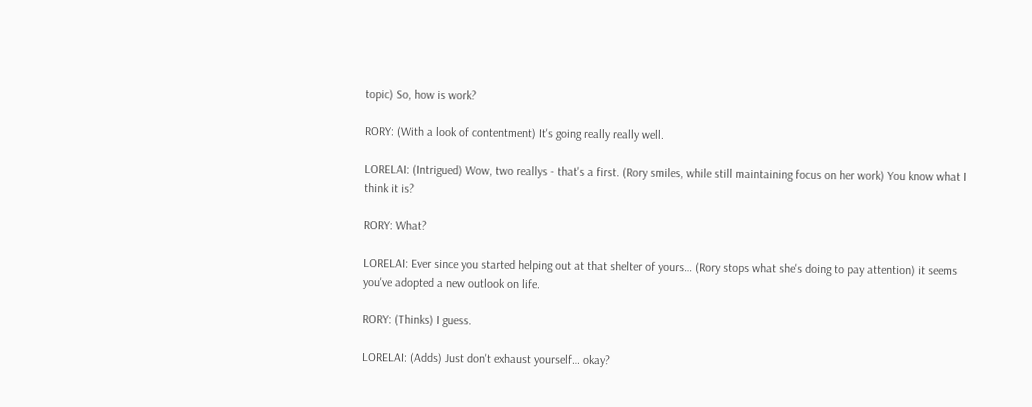topic) So, how is work?

RORY: (With a look of contentment) It's going really really well.

LORELAI: (Intrigued) Wow, two reallys - that's a first. (Rory smiles, while still maintaining focus on her work) You know what I think it is?

RORY: What?

LORELAI: Ever since you started helping out at that shelter of yours… (Rory stops what she's doing to pay attention) it seems you've adopted a new outlook on life.

RORY: (Thinks) I guess.

LORELAI: (Adds) Just don't exhaust yourself… okay?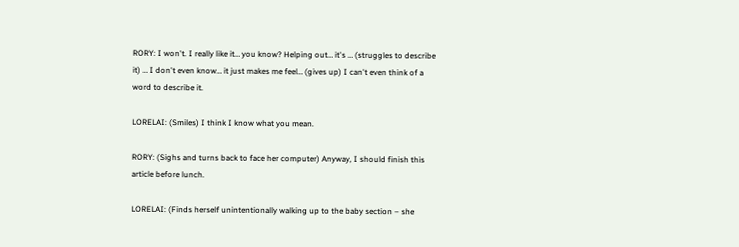RORY: I won't. I really like it… you know? Helping out… it's … (struggles to describe it) … I don't even know… it just makes me feel… (gives up) I can't even think of a word to describe it.

LORELAI: (Smiles) I think I know what you mean.

RORY: (Sighs and turns back to face her computer) Anyway, I should finish this article before lunch.

LORELAI: (Finds herself unintentionally walking up to the baby section – she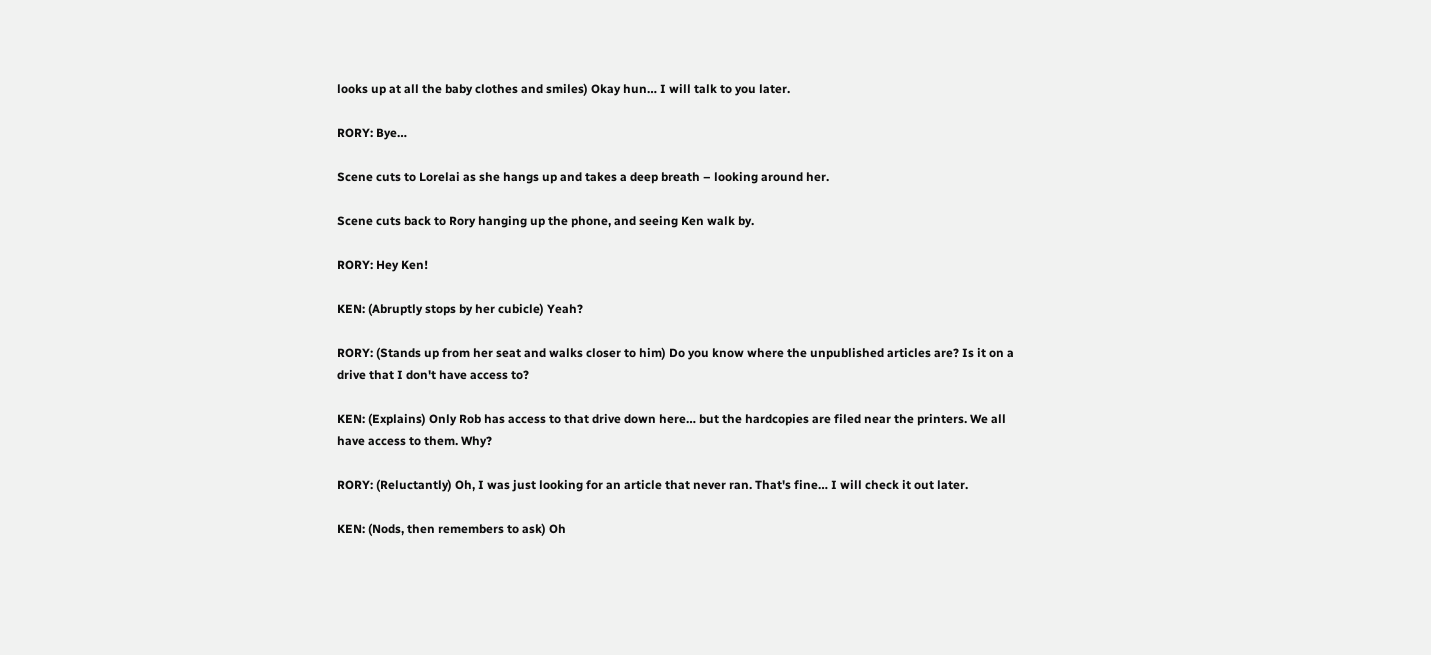looks up at all the baby clothes and smiles) Okay hun… I will talk to you later.

RORY: Bye…

Scene cuts to Lorelai as she hangs up and takes a deep breath – looking around her.

Scene cuts back to Rory hanging up the phone, and seeing Ken walk by.

RORY: Hey Ken!

KEN: (Abruptly stops by her cubicle) Yeah?

RORY: (Stands up from her seat and walks closer to him) Do you know where the unpublished articles are? Is it on a drive that I don't have access to?

KEN: (Explains) Only Rob has access to that drive down here… but the hardcopies are filed near the printers. We all have access to them. Why?

RORY: (Reluctantly) Oh, I was just looking for an article that never ran. That's fine… I will check it out later.

KEN: (Nods, then remembers to ask) Oh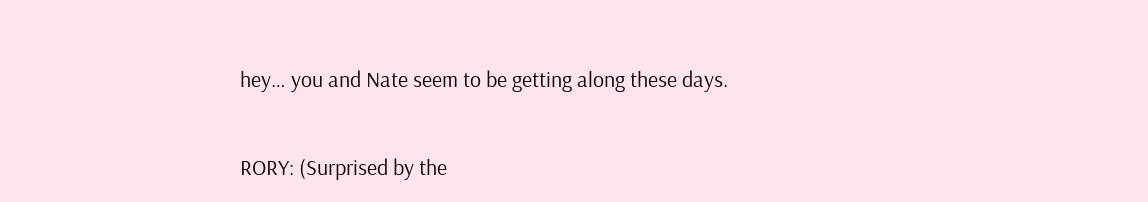hey… you and Nate seem to be getting along these days.

RORY: (Surprised by the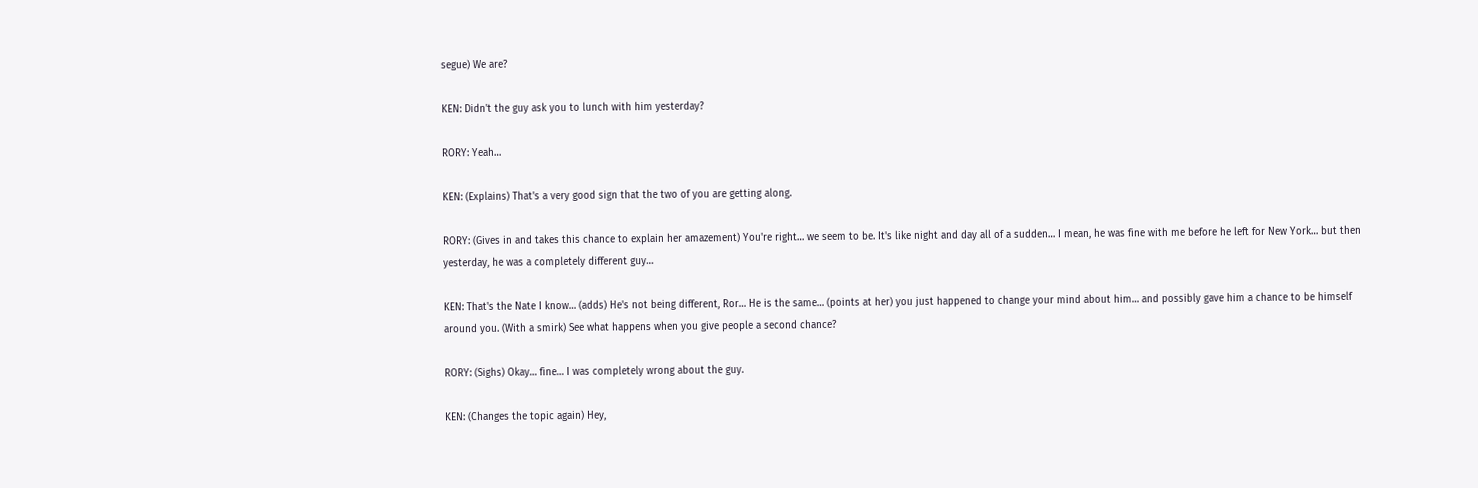segue) We are?

KEN: Didn't the guy ask you to lunch with him yesterday?

RORY: Yeah…

KEN: (Explains) That's a very good sign that the two of you are getting along.

RORY: (Gives in and takes this chance to explain her amazement) You're right… we seem to be. It's like night and day all of a sudden… I mean, he was fine with me before he left for New York… but then yesterday, he was a completely different guy…

KEN: That's the Nate I know… (adds) He's not being different, Ror… He is the same… (points at her) you just happened to change your mind about him… and possibly gave him a chance to be himself around you. (With a smirk) See what happens when you give people a second chance?

RORY: (Sighs) Okay… fine… I was completely wrong about the guy.

KEN: (Changes the topic again) Hey,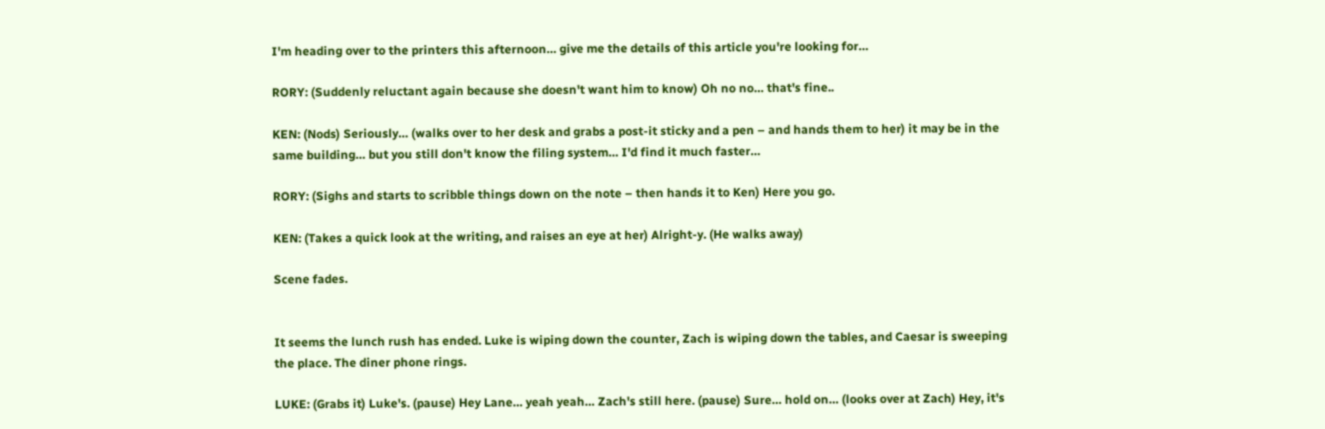I'm heading over to the printers this afternoon… give me the details of this article you're looking for…

RORY: (Suddenly reluctant again because she doesn't want him to know) Oh no no… that's fine..

KEN: (Nods) Seriously… (walks over to her desk and grabs a post-it sticky and a pen – and hands them to her) it may be in the same building… but you still don't know the filing system… I'd find it much faster…

RORY: (Sighs and starts to scribble things down on the note – then hands it to Ken) Here you go.

KEN: (Takes a quick look at the writing, and raises an eye at her) Alright-y. (He walks away)

Scene fades.


It seems the lunch rush has ended. Luke is wiping down the counter, Zach is wiping down the tables, and Caesar is sweeping the place. The diner phone rings.

LUKE: (Grabs it) Luke's. (pause) Hey Lane… yeah yeah… Zach's still here. (pause) Sure… hold on… (looks over at Zach) Hey, it's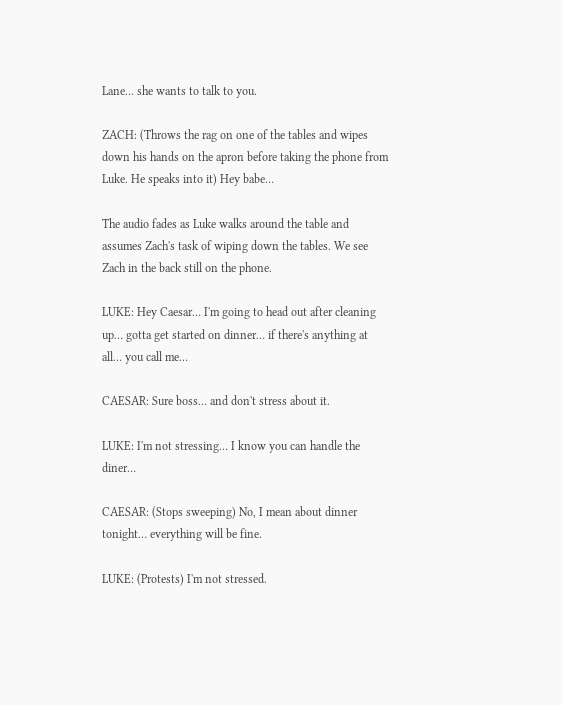Lane… she wants to talk to you.

ZACH: (Throws the rag on one of the tables and wipes down his hands on the apron before taking the phone from Luke. He speaks into it) Hey babe…

The audio fades as Luke walks around the table and assumes Zach's task of wiping down the tables. We see Zach in the back still on the phone.

LUKE: Hey Caesar… I'm going to head out after cleaning up… gotta get started on dinner… if there's anything at all… you call me…

CAESAR: Sure boss… and don't stress about it.

LUKE: I'm not stressing… I know you can handle the diner…

CAESAR: (Stops sweeping) No, I mean about dinner tonight… everything will be fine.

LUKE: (Protests) I'm not stressed.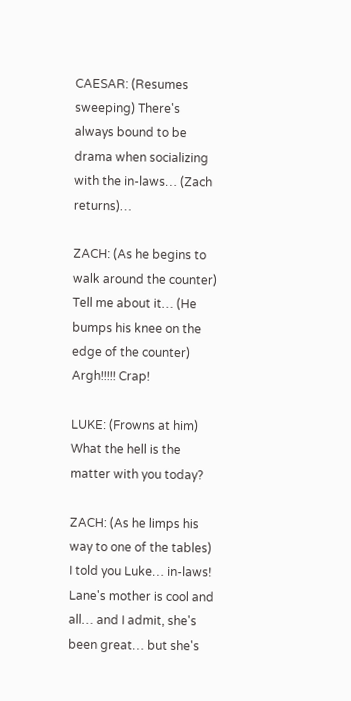CAESAR: (Resumes sweeping) There's always bound to be drama when socializing with the in-laws… (Zach returns)…

ZACH: (As he begins to walk around the counter) Tell me about it… (He bumps his knee on the edge of the counter) Argh!!!!! Crap!

LUKE: (Frowns at him) What the hell is the matter with you today?

ZACH: (As he limps his way to one of the tables) I told you Luke… in-laws! Lane's mother is cool and all… and I admit, she's been great… but she's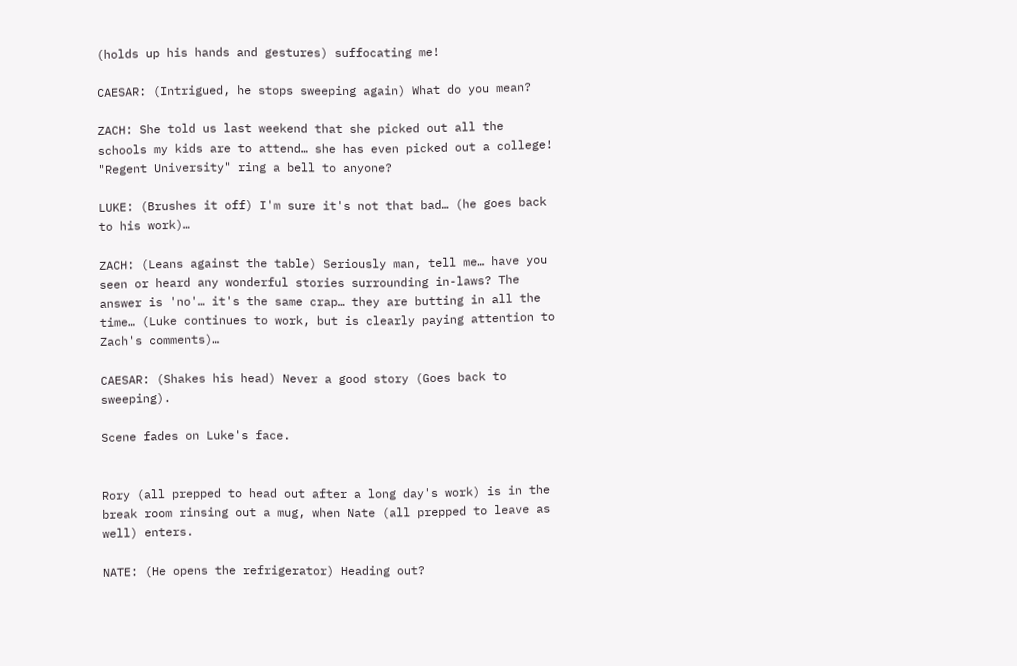(holds up his hands and gestures) suffocating me!

CAESAR: (Intrigued, he stops sweeping again) What do you mean?

ZACH: She told us last weekend that she picked out all the schools my kids are to attend… she has even picked out a college! "Regent University" ring a bell to anyone?

LUKE: (Brushes it off) I'm sure it's not that bad… (he goes back to his work)…

ZACH: (Leans against the table) Seriously man, tell me… have you seen or heard any wonderful stories surrounding in-laws? The answer is 'no'… it's the same crap… they are butting in all the time… (Luke continues to work, but is clearly paying attention to Zach's comments)…

CAESAR: (Shakes his head) Never a good story (Goes back to sweeping).

Scene fades on Luke's face.


Rory (all prepped to head out after a long day's work) is in the break room rinsing out a mug, when Nate (all prepped to leave as well) enters.

NATE: (He opens the refrigerator) Heading out?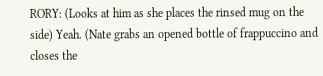RORY: (Looks at him as she places the rinsed mug on the side) Yeah. (Nate grabs an opened bottle of frappuccino and closes the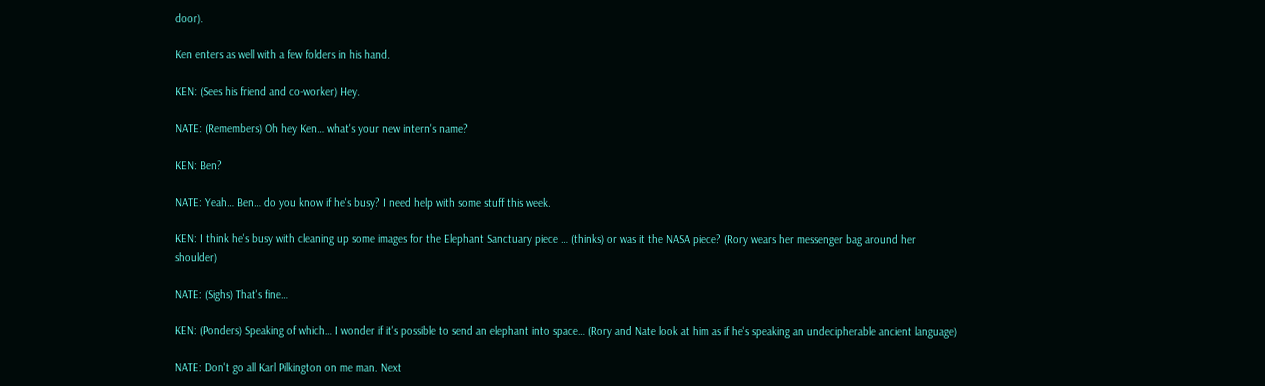door).

Ken enters as well with a few folders in his hand.

KEN: (Sees his friend and co-worker) Hey.

NATE: (Remembers) Oh hey Ken… what's your new intern's name?

KEN: Ben?

NATE: Yeah… Ben… do you know if he's busy? I need help with some stuff this week.

KEN: I think he's busy with cleaning up some images for the Elephant Sanctuary piece … (thinks) or was it the NASA piece? (Rory wears her messenger bag around her shoulder)

NATE: (Sighs) That's fine…

KEN: (Ponders) Speaking of which… I wonder if it's possible to send an elephant into space… (Rory and Nate look at him as if he's speaking an undecipherable ancient language)

NATE: Don't go all Karl Pilkington on me man. Next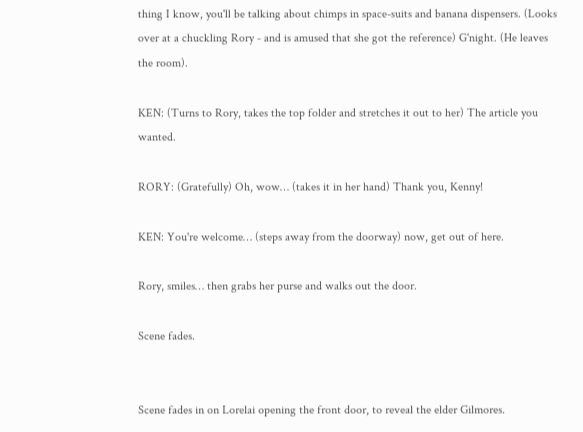thing I know, you'll be talking about chimps in space-suits and banana dispensers. (Looks over at a chuckling Rory - and is amused that she got the reference) G'night. (He leaves the room).

KEN: (Turns to Rory, takes the top folder and stretches it out to her) The article you wanted.

RORY: (Gratefully) Oh, wow… (takes it in her hand) Thank you, Kenny!

KEN: You're welcome… (steps away from the doorway) now, get out of here.

Rory, smiles… then grabs her purse and walks out the door.

Scene fades.


Scene fades in on Lorelai opening the front door, to reveal the elder Gilmores.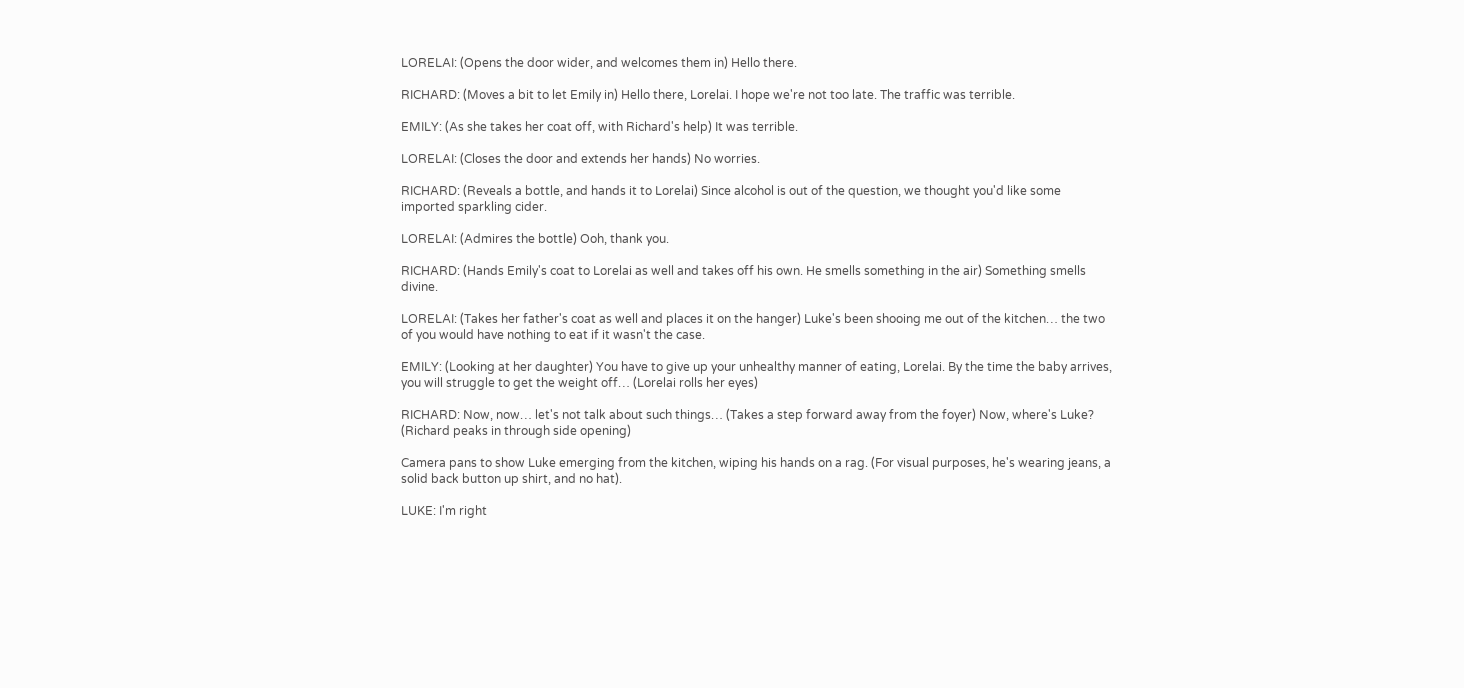LORELAI: (Opens the door wider, and welcomes them in) Hello there.

RICHARD: (Moves a bit to let Emily in) Hello there, Lorelai. I hope we're not too late. The traffic was terrible.

EMILY: (As she takes her coat off, with Richard's help) It was terrible.

LORELAI: (Closes the door and extends her hands) No worries.

RICHARD: (Reveals a bottle, and hands it to Lorelai) Since alcohol is out of the question, we thought you'd like some imported sparkling cider.

LORELAI: (Admires the bottle) Ooh, thank you.

RICHARD: (Hands Emily's coat to Lorelai as well and takes off his own. He smells something in the air) Something smells divine.

LORELAI: (Takes her father's coat as well and places it on the hanger) Luke's been shooing me out of the kitchen… the two of you would have nothing to eat if it wasn't the case.

EMILY: (Looking at her daughter) You have to give up your unhealthy manner of eating, Lorelai. By the time the baby arrives, you will struggle to get the weight off… (Lorelai rolls her eyes)

RICHARD: Now, now… let's not talk about such things… (Takes a step forward away from the foyer) Now, where's Luke? (Richard peaks in through side opening)

Camera pans to show Luke emerging from the kitchen, wiping his hands on a rag. (For visual purposes, he's wearing jeans, a solid back button up shirt, and no hat).

LUKE: I'm right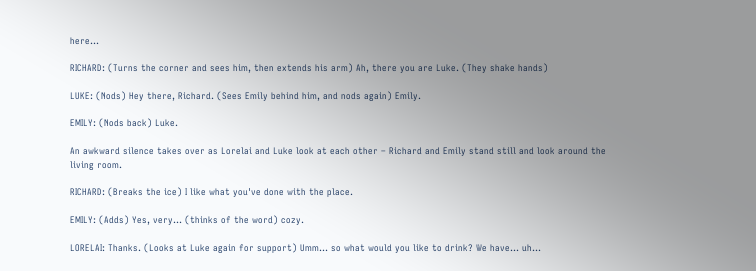here…

RICHARD: (Turns the corner and sees him, then extends his arm) Ah, there you are Luke. (They shake hands)

LUKE: (Nods) Hey there, Richard. (Sees Emily behind him, and nods again) Emily.

EMILY: (Nods back) Luke.

An awkward silence takes over as Lorelai and Luke look at each other – Richard and Emily stand still and look around the living room.

RICHARD: (Breaks the ice) I like what you've done with the place.

EMILY: (Adds) Yes, very… (thinks of the word) cozy.

LORELAI: Thanks. (Looks at Luke again for support) Umm… so what would you like to drink? We have… uh…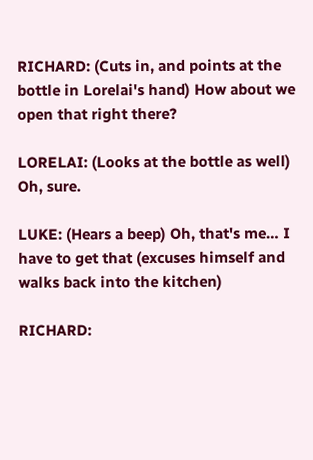RICHARD: (Cuts in, and points at the bottle in Lorelai's hand) How about we open that right there?

LORELAI: (Looks at the bottle as well) Oh, sure.

LUKE: (Hears a beep) Oh, that's me… I have to get that (excuses himself and walks back into the kitchen)

RICHARD: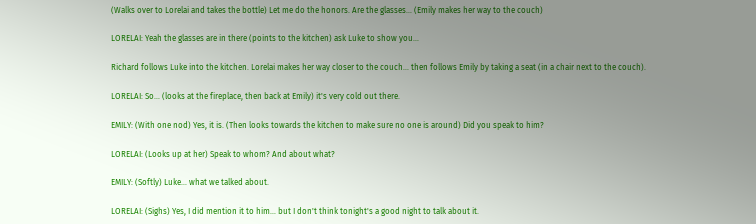(Walks over to Lorelai and takes the bottle) Let me do the honors. Are the glasses… (Emily makes her way to the couch)

LORELAI: Yeah the glasses are in there (points to the kitchen) ask Luke to show you…

Richard follows Luke into the kitchen. Lorelai makes her way closer to the couch… then follows Emily by taking a seat (in a chair next to the couch).

LORELAI: So… (looks at the fireplace, then back at Emily) it's very cold out there.

EMILY: (With one nod) Yes, it is. (Then looks towards the kitchen to make sure no one is around) Did you speak to him?

LORELAI: (Looks up at her) Speak to whom? And about what?

EMILY: (Softly) Luke… what we talked about.

LORELAI: (Sighs) Yes, I did mention it to him… but I don't think tonight's a good night to talk about it.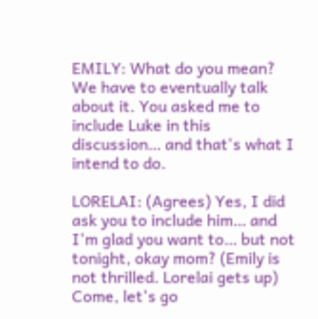EMILY: What do you mean? We have to eventually talk about it. You asked me to include Luke in this discussion… and that's what I intend to do.

LORELAI: (Agrees) Yes, I did ask you to include him… and I'm glad you want to… but not tonight, okay mom? (Emily is not thrilled. Lorelai gets up) Come, let's go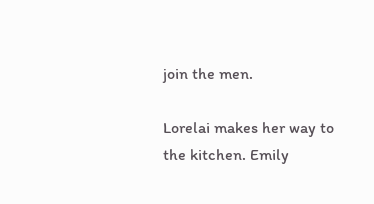join the men.

Lorelai makes her way to the kitchen. Emily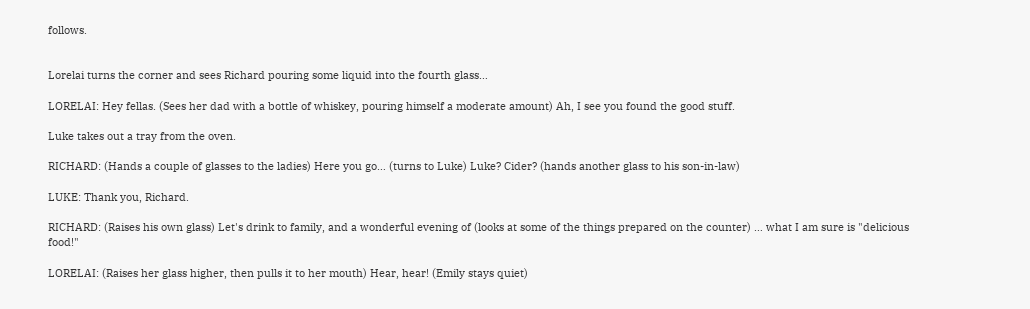follows.


Lorelai turns the corner and sees Richard pouring some liquid into the fourth glass…

LORELAI: Hey fellas. (Sees her dad with a bottle of whiskey, pouring himself a moderate amount) Ah, I see you found the good stuff.

Luke takes out a tray from the oven.

RICHARD: (Hands a couple of glasses to the ladies) Here you go… (turns to Luke) Luke? Cider? (hands another glass to his son-in-law)

LUKE: Thank you, Richard.

RICHARD: (Raises his own glass) Let's drink to family, and a wonderful evening of (looks at some of the things prepared on the counter) … what I am sure is "delicious food!"

LORELAI: (Raises her glass higher, then pulls it to her mouth) Hear, hear! (Emily stays quiet)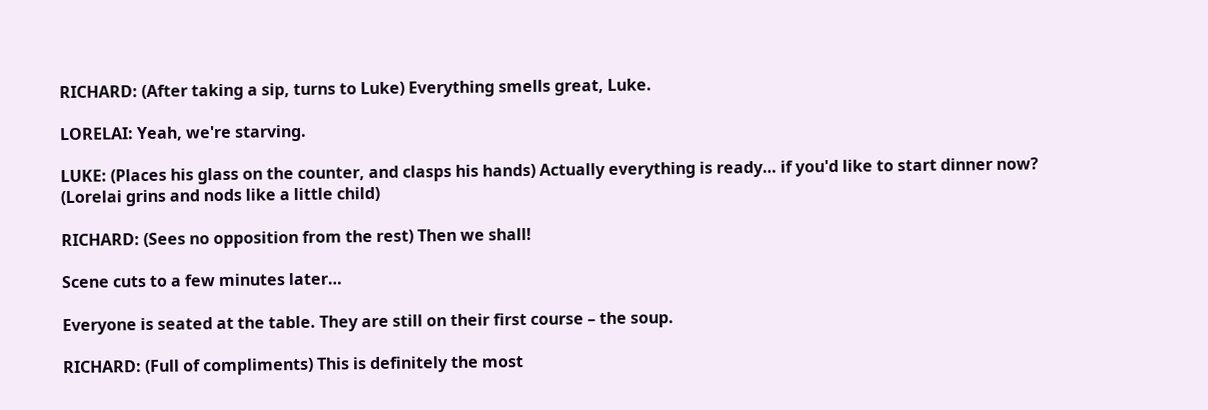RICHARD: (After taking a sip, turns to Luke) Everything smells great, Luke.

LORELAI: Yeah, we're starving.

LUKE: (Places his glass on the counter, and clasps his hands) Actually everything is ready… if you'd like to start dinner now? (Lorelai grins and nods like a little child)

RICHARD: (Sees no opposition from the rest) Then we shall!

Scene cuts to a few minutes later…

Everyone is seated at the table. They are still on their first course – the soup.

RICHARD: (Full of compliments) This is definitely the most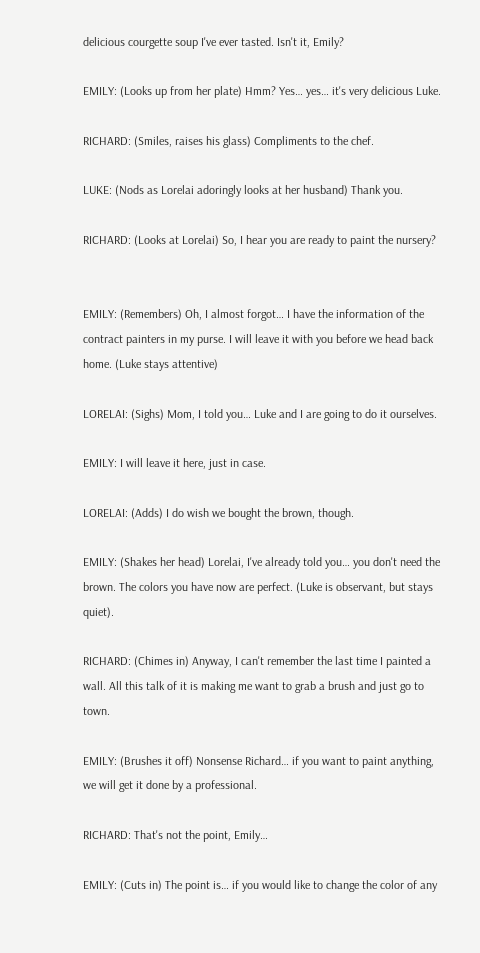delicious courgette soup I've ever tasted. Isn't it, Emily?

EMILY: (Looks up from her plate) Hmm? Yes… yes… it's very delicious Luke.

RICHARD: (Smiles, raises his glass) Compliments to the chef.

LUKE: (Nods as Lorelai adoringly looks at her husband) Thank you.

RICHARD: (Looks at Lorelai) So, I hear you are ready to paint the nursery?


EMILY: (Remembers) Oh, I almost forgot… I have the information of the contract painters in my purse. I will leave it with you before we head back home. (Luke stays attentive)

LORELAI: (Sighs) Mom, I told you… Luke and I are going to do it ourselves.

EMILY: I will leave it here, just in case.

LORELAI: (Adds) I do wish we bought the brown, though.

EMILY: (Shakes her head) Lorelai, I've already told you… you don't need the brown. The colors you have now are perfect. (Luke is observant, but stays quiet).

RICHARD: (Chimes in) Anyway, I can't remember the last time I painted a wall. All this talk of it is making me want to grab a brush and just go to town.

EMILY: (Brushes it off) Nonsense Richard… if you want to paint anything, we will get it done by a professional.

RICHARD: That's not the point, Emily…

EMILY: (Cuts in) The point is… if you would like to change the color of any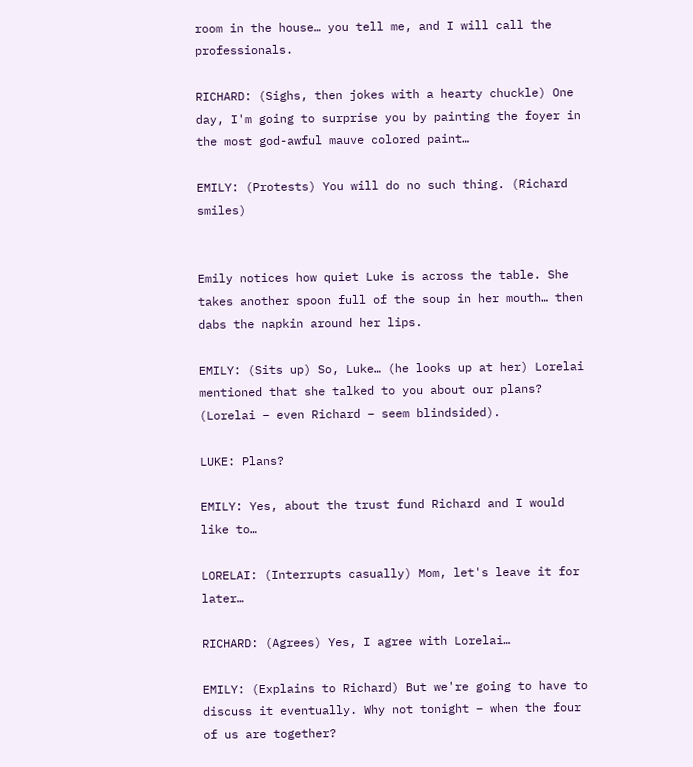room in the house… you tell me, and I will call the professionals.

RICHARD: (Sighs, then jokes with a hearty chuckle) One day, I'm going to surprise you by painting the foyer in the most god-awful mauve colored paint…

EMILY: (Protests) You will do no such thing. (Richard smiles)


Emily notices how quiet Luke is across the table. She takes another spoon full of the soup in her mouth… then dabs the napkin around her lips.

EMILY: (Sits up) So, Luke… (he looks up at her) Lorelai mentioned that she talked to you about our plans? (Lorelai – even Richard – seem blindsided).

LUKE: Plans?

EMILY: Yes, about the trust fund Richard and I would like to…

LORELAI: (Interrupts casually) Mom, let's leave it for later…

RICHARD: (Agrees) Yes, I agree with Lorelai…

EMILY: (Explains to Richard) But we're going to have to discuss it eventually. Why not tonight – when the four of us are together?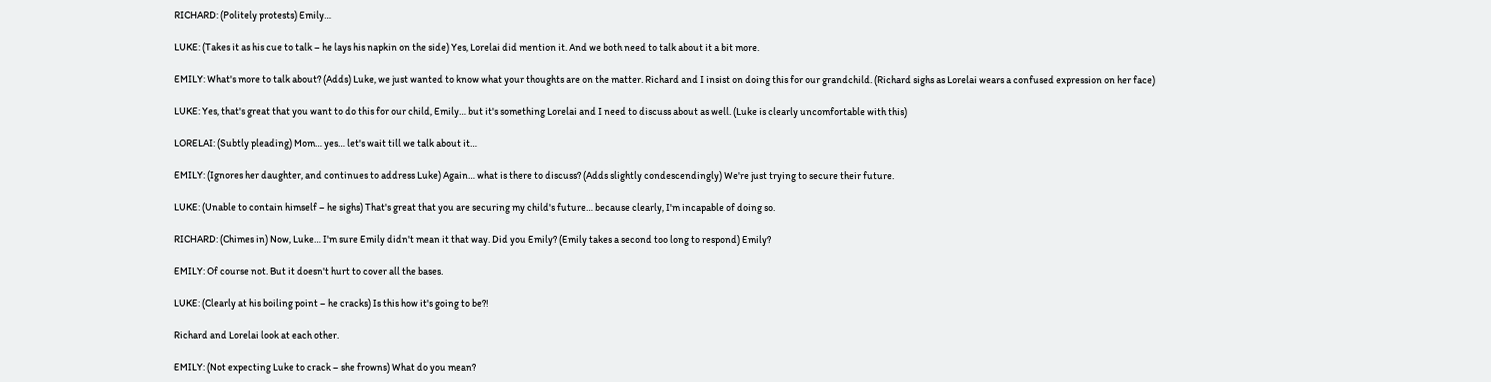RICHARD: (Politely protests) Emily…

LUKE: (Takes it as his cue to talk – he lays his napkin on the side) Yes, Lorelai did mention it. And we both need to talk about it a bit more.

EMILY: What's more to talk about? (Adds) Luke, we just wanted to know what your thoughts are on the matter. Richard and I insist on doing this for our grandchild. (Richard sighs as Lorelai wears a confused expression on her face)

LUKE: Yes, that's great that you want to do this for our child, Emily… but it's something Lorelai and I need to discuss about as well. (Luke is clearly uncomfortable with this)

LORELAI: (Subtly pleading) Mom… yes… let's wait till we talk about it…

EMILY: (Ignores her daughter, and continues to address Luke) Again… what is there to discuss? (Adds slightly condescendingly) We're just trying to secure their future.

LUKE: (Unable to contain himself – he sighs) That's great that you are securing my child's future… because clearly, I'm incapable of doing so.

RICHARD: (Chimes in) Now, Luke… I'm sure Emily didn't mean it that way. Did you Emily? (Emily takes a second too long to respond) Emily?

EMILY: Of course not. But it doesn't hurt to cover all the bases.

LUKE: (Clearly at his boiling point – he cracks) Is this how it's going to be?!

Richard and Lorelai look at each other.

EMILY: (Not expecting Luke to crack – she frowns) What do you mean?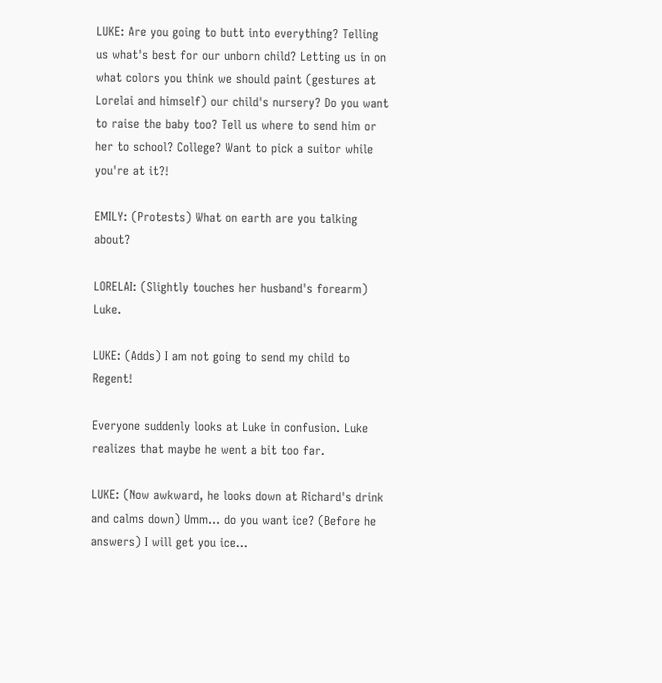LUKE: Are you going to butt into everything? Telling us what's best for our unborn child? Letting us in on what colors you think we should paint (gestures at Lorelai and himself) our child's nursery? Do you want to raise the baby too? Tell us where to send him or her to school? College? Want to pick a suitor while you're at it?!

EMILY: (Protests) What on earth are you talking about?

LORELAI: (Slightly touches her husband's forearm) Luke.

LUKE: (Adds) I am not going to send my child to Regent!

Everyone suddenly looks at Luke in confusion. Luke realizes that maybe he went a bit too far.

LUKE: (Now awkward, he looks down at Richard's drink and calms down) Umm… do you want ice? (Before he answers) I will get you ice…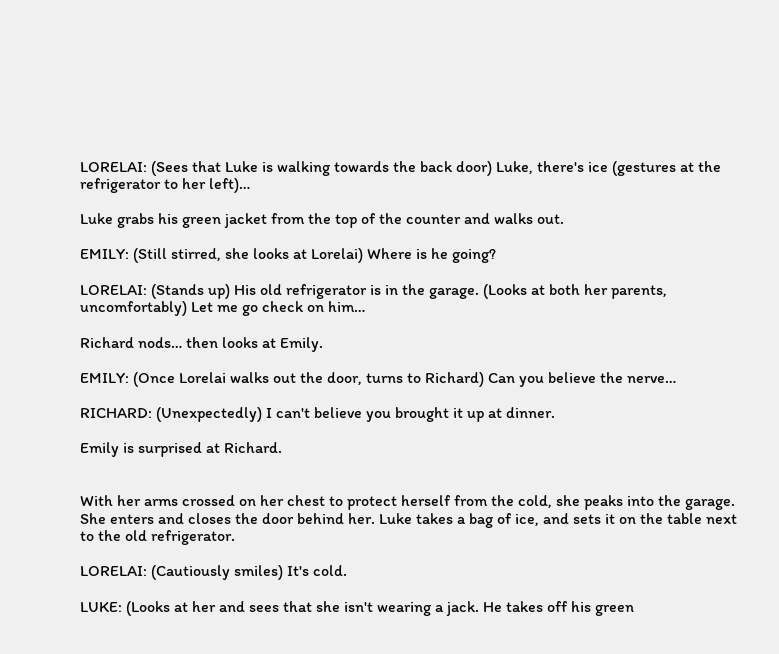LORELAI: (Sees that Luke is walking towards the back door) Luke, there's ice (gestures at the refrigerator to her left)…

Luke grabs his green jacket from the top of the counter and walks out.

EMILY: (Still stirred, she looks at Lorelai) Where is he going?

LORELAI: (Stands up) His old refrigerator is in the garage. (Looks at both her parents, uncomfortably) Let me go check on him…

Richard nods… then looks at Emily.

EMILY: (Once Lorelai walks out the door, turns to Richard) Can you believe the nerve…

RICHARD: (Unexpectedly) I can't believe you brought it up at dinner.

Emily is surprised at Richard.


With her arms crossed on her chest to protect herself from the cold, she peaks into the garage. She enters and closes the door behind her. Luke takes a bag of ice, and sets it on the table next to the old refrigerator.

LORELAI: (Cautiously smiles) It's cold.

LUKE: (Looks at her and sees that she isn't wearing a jack. He takes off his green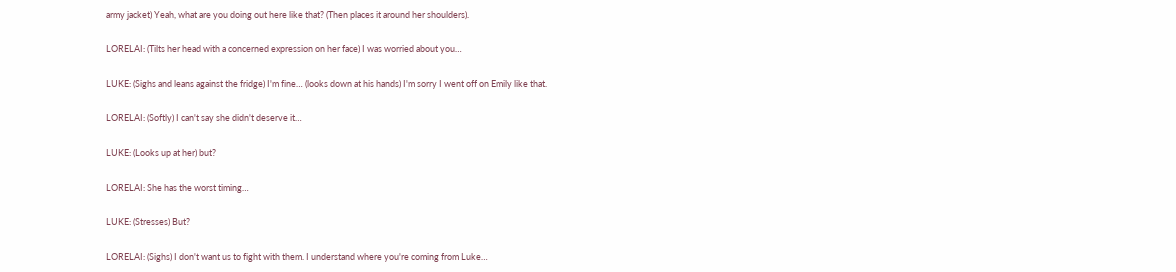army jacket) Yeah, what are you doing out here like that? (Then places it around her shoulders).

LORELAI: (Tilts her head with a concerned expression on her face) I was worried about you…

LUKE: (Sighs and leans against the fridge) I'm fine… (looks down at his hands) I'm sorry I went off on Emily like that.

LORELAI: (Softly) I can't say she didn't deserve it…

LUKE: (Looks up at her) but?

LORELAI: She has the worst timing…

LUKE: (Stresses) But?

LORELAI: (Sighs) I don't want us to fight with them. I understand where you're coming from Luke…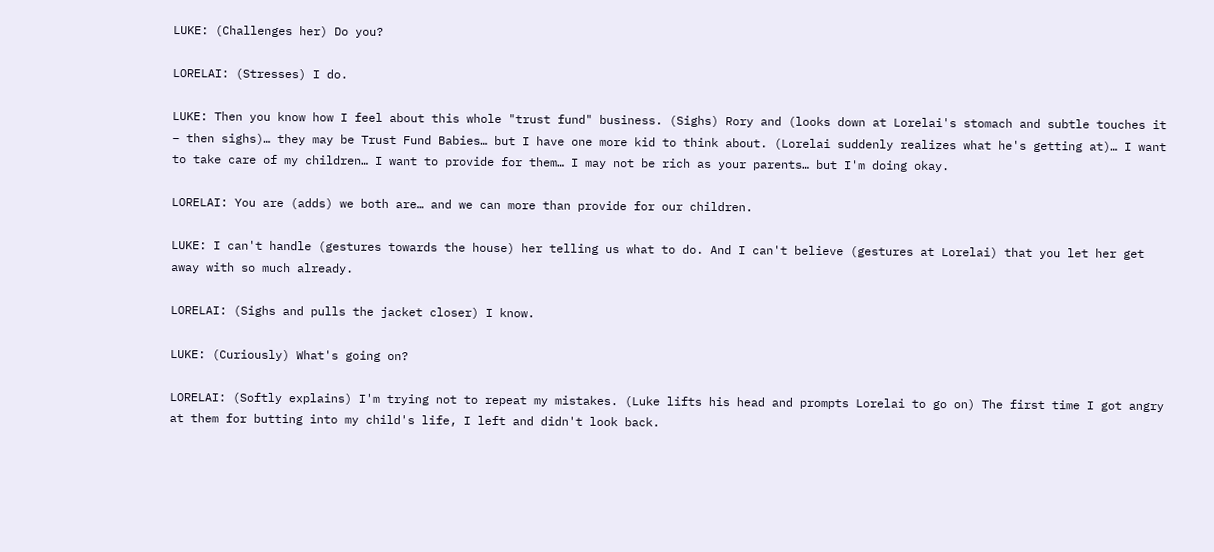LUKE: (Challenges her) Do you?

LORELAI: (Stresses) I do.

LUKE: Then you know how I feel about this whole "trust fund" business. (Sighs) Rory and (looks down at Lorelai's stomach and subtle touches it – then sighs)… they may be Trust Fund Babies… but I have one more kid to think about. (Lorelai suddenly realizes what he's getting at)… I want to take care of my children… I want to provide for them… I may not be rich as your parents… but I'm doing okay.

LORELAI: You are (adds) we both are… and we can more than provide for our children.

LUKE: I can't handle (gestures towards the house) her telling us what to do. And I can't believe (gestures at Lorelai) that you let her get away with so much already.

LORELAI: (Sighs and pulls the jacket closer) I know.

LUKE: (Curiously) What's going on?

LORELAI: (Softly explains) I'm trying not to repeat my mistakes. (Luke lifts his head and prompts Lorelai to go on) The first time I got angry at them for butting into my child's life, I left and didn't look back.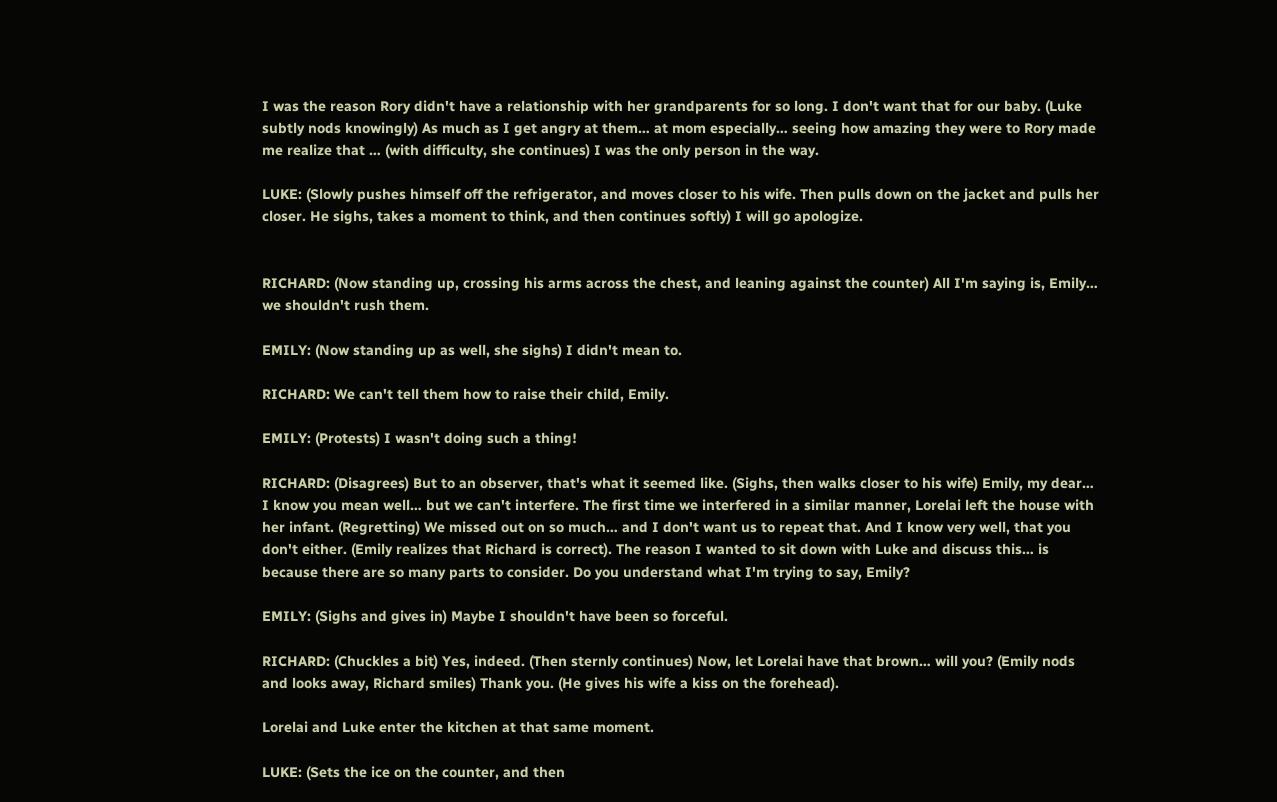I was the reason Rory didn't have a relationship with her grandparents for so long. I don't want that for our baby. (Luke subtly nods knowingly) As much as I get angry at them… at mom especially… seeing how amazing they were to Rory made me realize that … (with difficulty, she continues) I was the only person in the way.

LUKE: (Slowly pushes himself off the refrigerator, and moves closer to his wife. Then pulls down on the jacket and pulls her closer. He sighs, takes a moment to think, and then continues softly) I will go apologize.


RICHARD: (Now standing up, crossing his arms across the chest, and leaning against the counter) All I'm saying is, Emily… we shouldn't rush them.

EMILY: (Now standing up as well, she sighs) I didn't mean to.

RICHARD: We can't tell them how to raise their child, Emily.

EMILY: (Protests) I wasn't doing such a thing!

RICHARD: (Disagrees) But to an observer, that's what it seemed like. (Sighs, then walks closer to his wife) Emily, my dear… I know you mean well… but we can't interfere. The first time we interfered in a similar manner, Lorelai left the house with her infant. (Regretting) We missed out on so much… and I don't want us to repeat that. And I know very well, that you don't either. (Emily realizes that Richard is correct). The reason I wanted to sit down with Luke and discuss this… is because there are so many parts to consider. Do you understand what I'm trying to say, Emily?

EMILY: (Sighs and gives in) Maybe I shouldn't have been so forceful.

RICHARD: (Chuckles a bit) Yes, indeed. (Then sternly continues) Now, let Lorelai have that brown… will you? (Emily nods and looks away, Richard smiles) Thank you. (He gives his wife a kiss on the forehead).

Lorelai and Luke enter the kitchen at that same moment.

LUKE: (Sets the ice on the counter, and then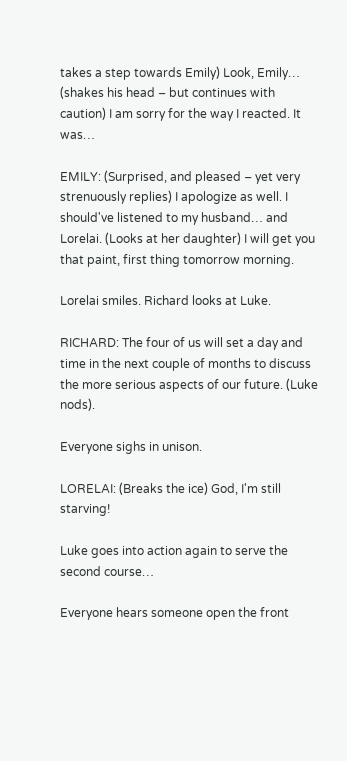takes a step towards Emily) Look, Emily… (shakes his head – but continues with caution) I am sorry for the way I reacted. It was…

EMILY: (Surprised, and pleased – yet very strenuously replies) I apologize as well. I should've listened to my husband… and Lorelai. (Looks at her daughter) I will get you that paint, first thing tomorrow morning.

Lorelai smiles. Richard looks at Luke.

RICHARD: The four of us will set a day and time in the next couple of months to discuss the more serious aspects of our future. (Luke nods).

Everyone sighs in unison.

LORELAI: (Breaks the ice) God, I'm still starving!

Luke goes into action again to serve the second course…

Everyone hears someone open the front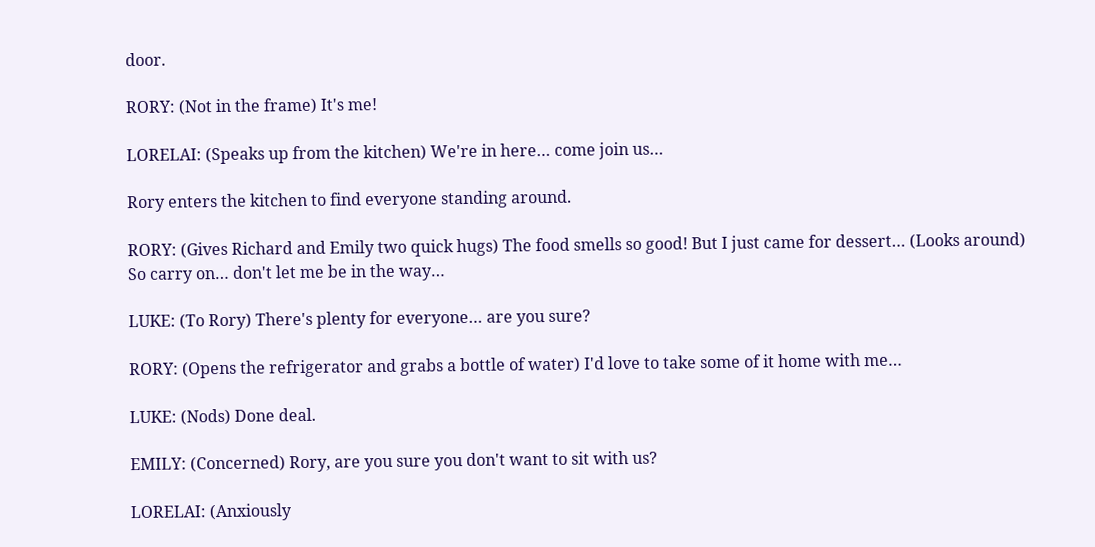door.

RORY: (Not in the frame) It's me!

LORELAI: (Speaks up from the kitchen) We're in here… come join us…

Rory enters the kitchen to find everyone standing around.

RORY: (Gives Richard and Emily two quick hugs) The food smells so good! But I just came for dessert… (Looks around) So carry on… don't let me be in the way…

LUKE: (To Rory) There's plenty for everyone… are you sure?

RORY: (Opens the refrigerator and grabs a bottle of water) I'd love to take some of it home with me…

LUKE: (Nods) Done deal.

EMILY: (Concerned) Rory, are you sure you don't want to sit with us?

LORELAI: (Anxiously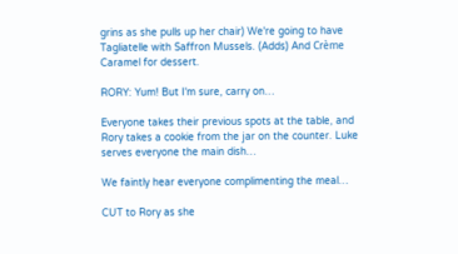grins as she pulls up her chair) We're going to have Tagliatelle with Saffron Mussels. (Adds) And Crème Caramel for dessert.

RORY: Yum! But I'm sure, carry on…

Everyone takes their previous spots at the table, and Rory takes a cookie from the jar on the counter. Luke serves everyone the main dish…

We faintly hear everyone complimenting the meal…

CUT to Rory as she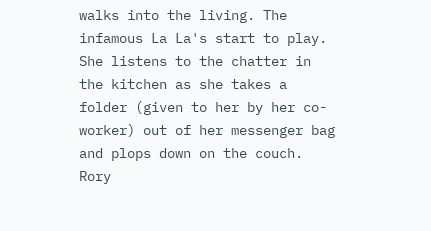walks into the living. The infamous La La's start to play. She listens to the chatter in the kitchen as she takes a folder (given to her by her co-worker) out of her messenger bag and plops down on the couch. Rory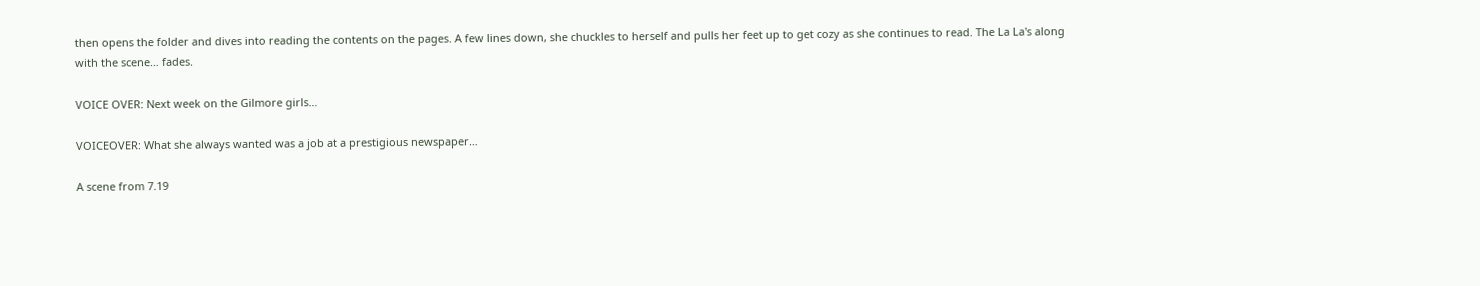then opens the folder and dives into reading the contents on the pages. A few lines down, she chuckles to herself and pulls her feet up to get cozy as she continues to read. The La La's along with the scene… fades.

VOICE OVER: Next week on the Gilmore girls…

VOICEOVER: What she always wanted was a job at a prestigious newspaper…

A scene from 7.19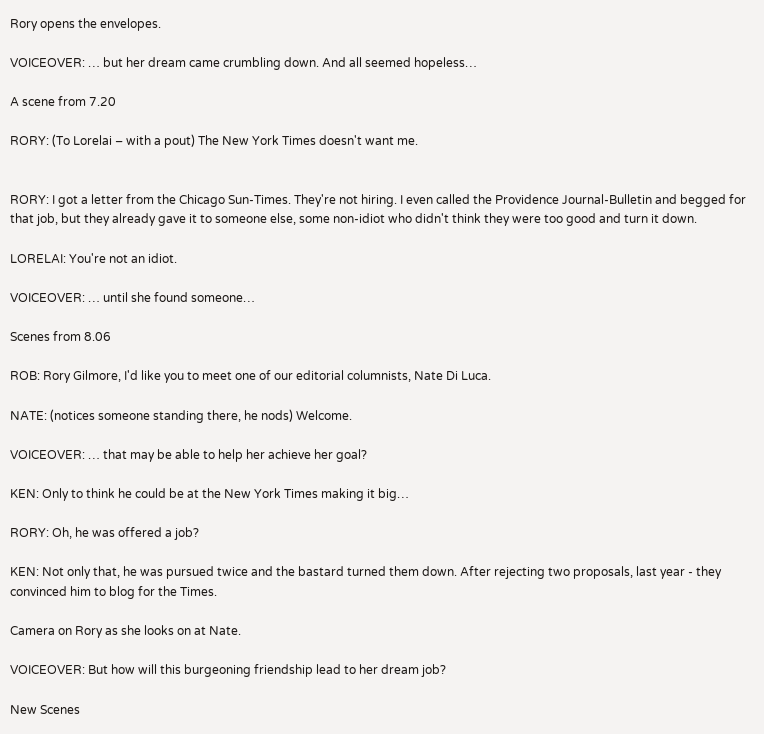Rory opens the envelopes.

VOICEOVER: … but her dream came crumbling down. And all seemed hopeless…

A scene from 7.20

RORY: (To Lorelai – with a pout) The New York Times doesn't want me.


RORY: I got a letter from the Chicago Sun-Times. They're not hiring. I even called the Providence Journal-Bulletin and begged for that job, but they already gave it to someone else, some non-idiot who didn't think they were too good and turn it down.

LORELAI: You're not an idiot.

VOICEOVER: … until she found someone…

Scenes from 8.06

ROB: Rory Gilmore, I'd like you to meet one of our editorial columnists, Nate Di Luca.

NATE: (notices someone standing there, he nods) Welcome.

VOICEOVER: … that may be able to help her achieve her goal?

KEN: Only to think he could be at the New York Times making it big…

RORY: Oh, he was offered a job?

KEN: Not only that, he was pursued twice and the bastard turned them down. After rejecting two proposals, last year - they convinced him to blog for the Times.

Camera on Rory as she looks on at Nate.

VOICEOVER: But how will this burgeoning friendship lead to her dream job?

New Scenes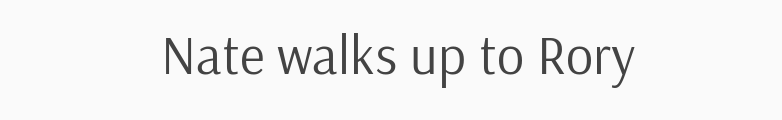Nate walks up to Rory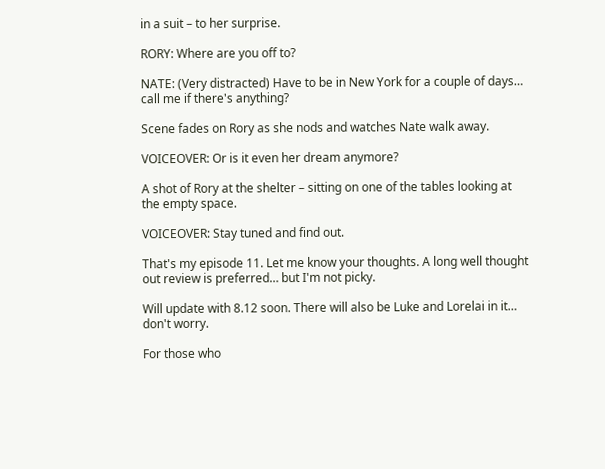in a suit – to her surprise.

RORY: Where are you off to?

NATE: (Very distracted) Have to be in New York for a couple of days… call me if there's anything?

Scene fades on Rory as she nods and watches Nate walk away.

VOICEOVER: Or is it even her dream anymore?

A shot of Rory at the shelter – sitting on one of the tables looking at the empty space.

VOICEOVER: Stay tuned and find out.

That's my episode 11. Let me know your thoughts. A long well thought out review is preferred… but I'm not picky.

Will update with 8.12 soon. There will also be Luke and Lorelai in it… don't worry.

For those who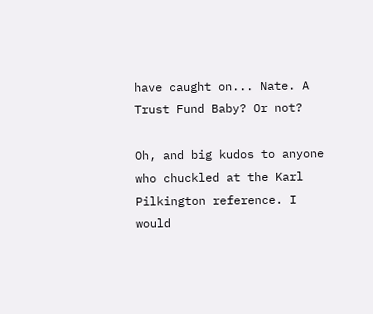have caught on... Nate. A Trust Fund Baby? Or not?

Oh, and big kudos to anyone who chuckled at the Karl Pilkington reference. I would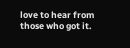love to hear from those who got it.